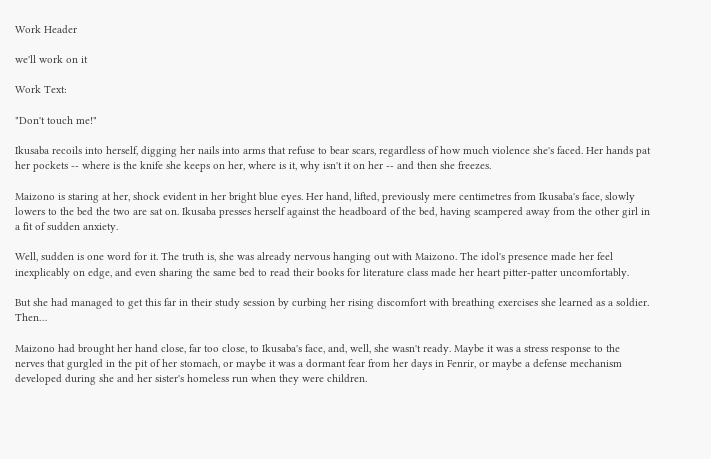Work Header

we'll work on it

Work Text:

"Don't touch me!"

Ikusaba recoils into herself, digging her nails into arms that refuse to bear scars, regardless of how much violence she's faced. Her hands pat her pockets -- where is the knife she keeps on her, where is it, why isn't it on her -- and then she freezes.

Maizono is staring at her, shock evident in her bright blue eyes. Her hand, lifted, previously mere centimetres from Ikusaba's face, slowly lowers to the bed the two are sat on. Ikusaba presses herself against the headboard of the bed, having scampered away from the other girl in a fit of sudden anxiety.

Well, sudden is one word for it. The truth is, she was already nervous hanging out with Maizono. The idol's presence made her feel inexplicably on edge, and even sharing the same bed to read their books for literature class made her heart pitter-patter uncomfortably.

But she had managed to get this far in their study session by curbing her rising discomfort with breathing exercises she learned as a soldier. Then…

Maizono had brought her hand close, far too close, to Ikusaba's face, and, well, she wasn't ready. Maybe it was a stress response to the nerves that gurgled in the pit of her stomach, or maybe it was a dormant fear from her days in Fenrir, or maybe a defense mechanism developed during she and her sister's homeless run when they were children.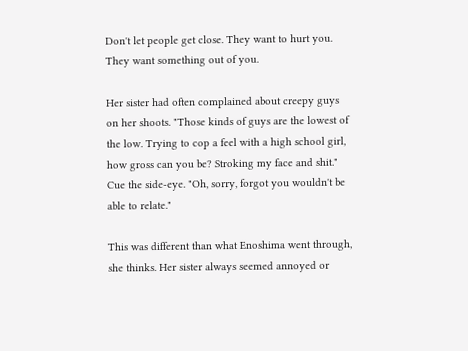Don't let people get close. They want to hurt you. They want something out of you.

Her sister had often complained about creepy guys on her shoots. "Those kinds of guys are the lowest of the low. Trying to cop a feel with a high school girl, how gross can you be? Stroking my face and shit." Cue the side-eye. "Oh, sorry, forgot you wouldn't be able to relate."

This was different than what Enoshima went through, she thinks. Her sister always seemed annoyed or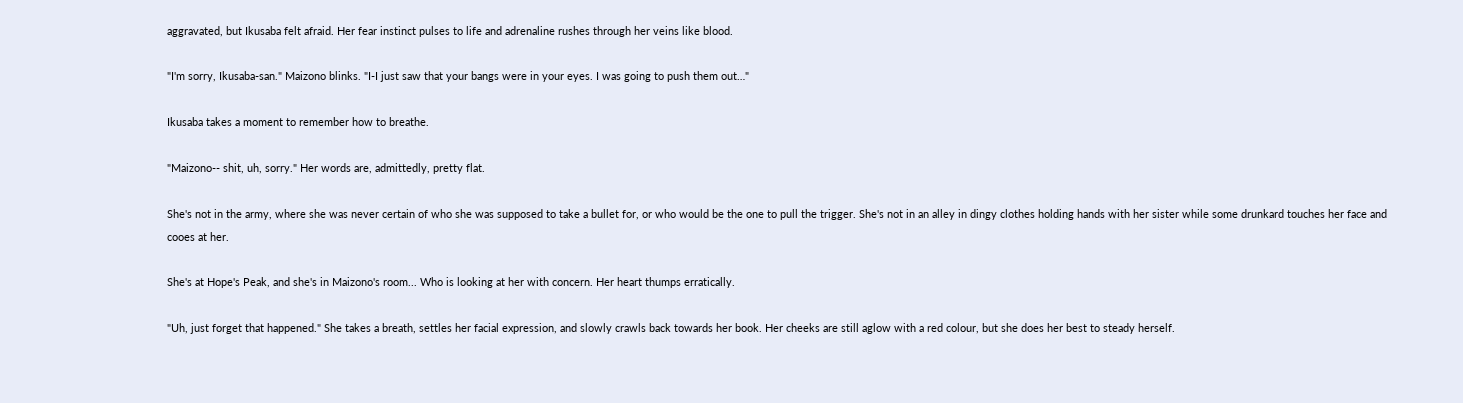aggravated, but Ikusaba felt afraid. Her fear instinct pulses to life and adrenaline rushes through her veins like blood.

"I'm sorry, Ikusaba-san." Maizono blinks. "I-I just saw that your bangs were in your eyes. I was going to push them out…"

Ikusaba takes a moment to remember how to breathe.

"Maizono-- shit, uh, sorry." Her words are, admittedly, pretty flat.

She's not in the army, where she was never certain of who she was supposed to take a bullet for, or who would be the one to pull the trigger. She's not in an alley in dingy clothes holding hands with her sister while some drunkard touches her face and cooes at her.

She's at Hope's Peak, and she's in Maizono's room... Who is looking at her with concern. Her heart thumps erratically.

"Uh, just forget that happened." She takes a breath, settles her facial expression, and slowly crawls back towards her book. Her cheeks are still aglow with a red colour, but she does her best to steady herself.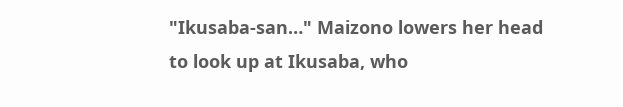"Ikusaba-san…" Maizono lowers her head to look up at Ikusaba, who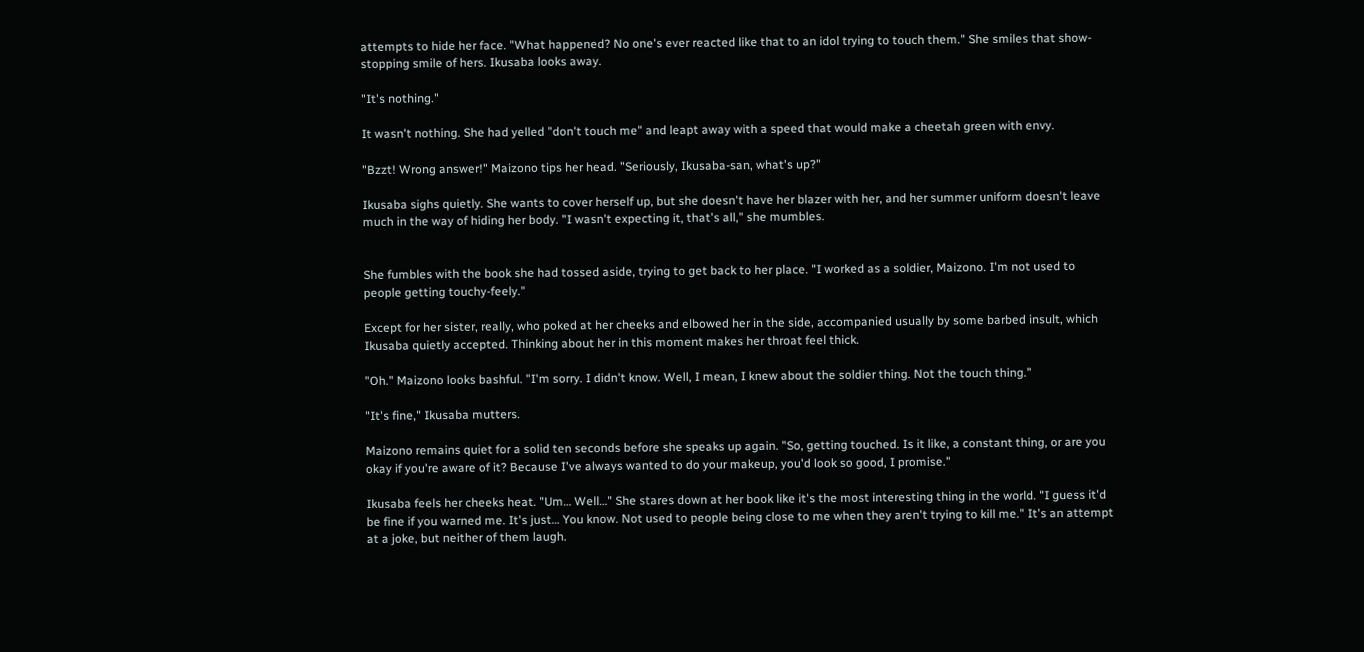attempts to hide her face. "What happened? No one's ever reacted like that to an idol trying to touch them." She smiles that show-stopping smile of hers. Ikusaba looks away.

"It's nothing."

It wasn't nothing. She had yelled "don't touch me" and leapt away with a speed that would make a cheetah green with envy.

"Bzzt! Wrong answer!" Maizono tips her head. "Seriously, Ikusaba-san, what's up?"

Ikusaba sighs quietly. She wants to cover herself up, but she doesn't have her blazer with her, and her summer uniform doesn't leave much in the way of hiding her body. "I wasn't expecting it, that's all," she mumbles.


She fumbles with the book she had tossed aside, trying to get back to her place. "I worked as a soldier, Maizono. I'm not used to people getting touchy-feely."

Except for her sister, really, who poked at her cheeks and elbowed her in the side, accompanied usually by some barbed insult, which Ikusaba quietly accepted. Thinking about her in this moment makes her throat feel thick.

"Oh." Maizono looks bashful. "I'm sorry. I didn't know. Well, I mean, I knew about the soldier thing. Not the touch thing."

"It's fine," Ikusaba mutters.

Maizono remains quiet for a solid ten seconds before she speaks up again. "So, getting touched. Is it like, a constant thing, or are you okay if you're aware of it? Because I've always wanted to do your makeup, you'd look so good, I promise."

Ikusaba feels her cheeks heat. "Um… Well…" She stares down at her book like it's the most interesting thing in the world. "I guess it'd be fine if you warned me. It's just… You know. Not used to people being close to me when they aren't trying to kill me." It's an attempt at a joke, but neither of them laugh.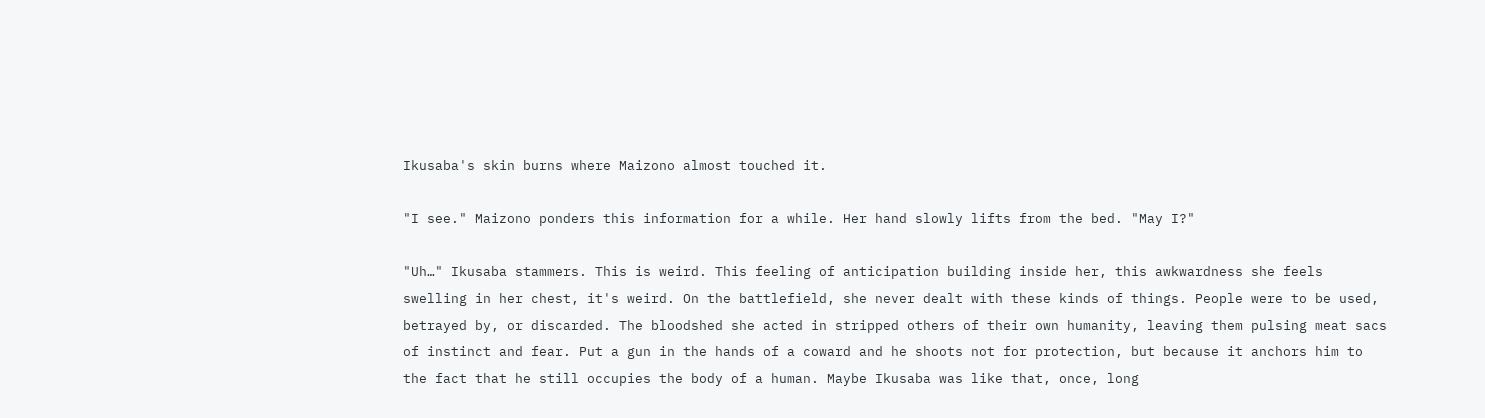Ikusaba's skin burns where Maizono almost touched it.

"I see." Maizono ponders this information for a while. Her hand slowly lifts from the bed. "May I?"

"Uh…" Ikusaba stammers. This is weird. This feeling of anticipation building inside her, this awkwardness she feels swelling in her chest, it's weird. On the battlefield, she never dealt with these kinds of things. People were to be used, betrayed by, or discarded. The bloodshed she acted in stripped others of their own humanity, leaving them pulsing meat sacs of instinct and fear. Put a gun in the hands of a coward and he shoots not for protection, but because it anchors him to the fact that he still occupies the body of a human. Maybe Ikusaba was like that, once, long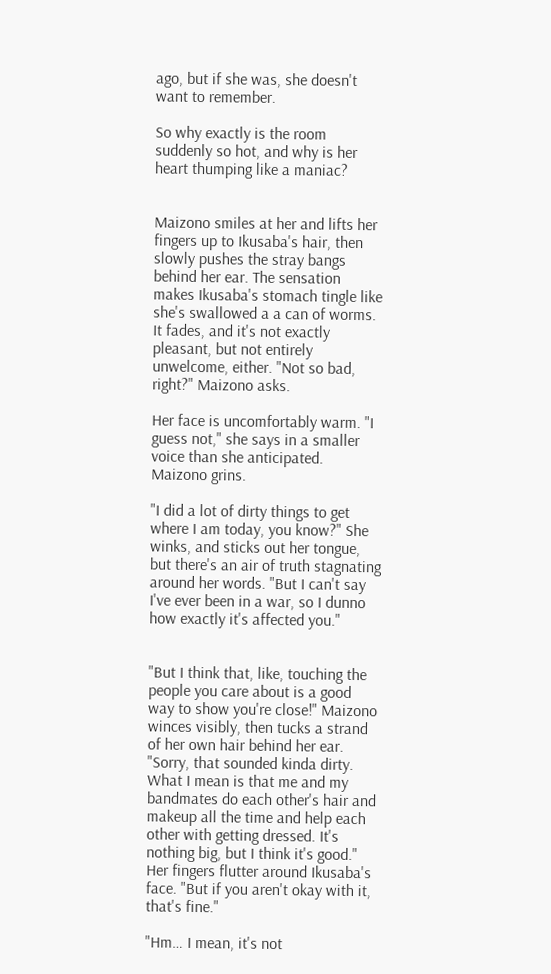ago, but if she was, she doesn't want to remember.

So why exactly is the room suddenly so hot, and why is her heart thumping like a maniac?


Maizono smiles at her and lifts her fingers up to Ikusaba's hair, then slowly pushes the stray bangs behind her ear. The sensation makes Ikusaba's stomach tingle like she's swallowed a a can of worms. It fades, and it's not exactly pleasant, but not entirely unwelcome, either. "Not so bad, right?" Maizono asks.

Her face is uncomfortably warm. "I guess not," she says in a smaller voice than she anticipated. Maizono grins.

"I did a lot of dirty things to get where I am today, you know?" She winks, and sticks out her tongue, but there's an air of truth stagnating around her words. "But I can't say I've ever been in a war, so I dunno how exactly it's affected you."


"But I think that, like, touching the people you care about is a good way to show you're close!" Maizono winces visibly, then tucks a strand of her own hair behind her ear. "Sorry, that sounded kinda dirty. What I mean is that me and my bandmates do each other's hair and makeup all the time and help each other with getting dressed. It's nothing big, but I think it's good." Her fingers flutter around Ikusaba's face. "But if you aren't okay with it, that's fine."

"Hm… I mean, it's not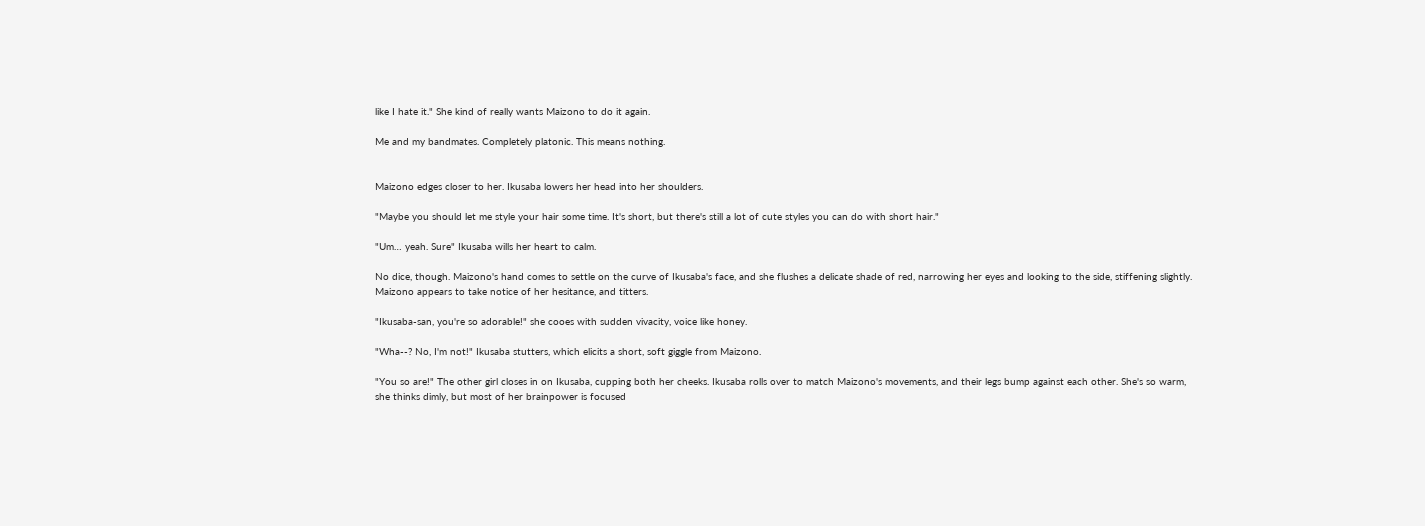like I hate it." She kind of really wants Maizono to do it again.

Me and my bandmates. Completely platonic. This means nothing.


Maizono edges closer to her. Ikusaba lowers her head into her shoulders.

"Maybe you should let me style your hair some time. It's short, but there's still a lot of cute styles you can do with short hair."

"Um… yeah. Sure" Ikusaba wills her heart to calm.

No dice, though. Maizono's hand comes to settle on the curve of Ikusaba's face, and she flushes a delicate shade of red, narrowing her eyes and looking to the side, stiffening slightly. Maizono appears to take notice of her hesitance, and titters.

"Ikusaba-san, you're so adorable!" she cooes with sudden vivacity, voice like honey.

"Wha--? No, I'm not!" Ikusaba stutters, which elicits a short, soft giggle from Maizono.

"You so are!" The other girl closes in on Ikusaba, cupping both her cheeks. Ikusaba rolls over to match Maizono's movements, and their legs bump against each other. She's so warm, she thinks dimly, but most of her brainpower is focused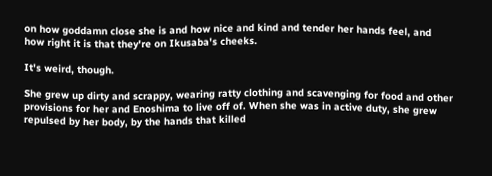on how goddamn close she is and how nice and kind and tender her hands feel, and how right it is that they're on Ikusaba's cheeks.

It's weird, though.

She grew up dirty and scrappy, wearing ratty clothing and scavenging for food and other provisions for her and Enoshima to live off of. When she was in active duty, she grew repulsed by her body, by the hands that killed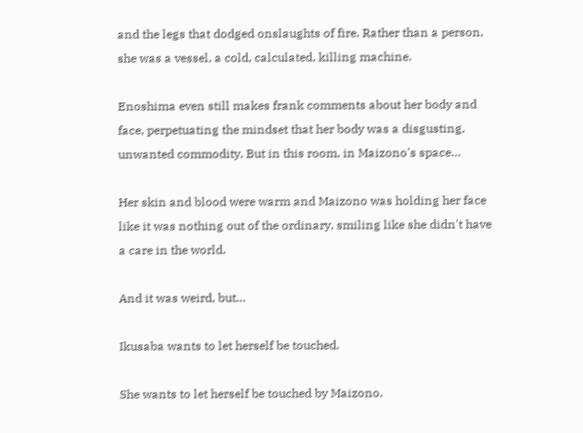and the legs that dodged onslaughts of fire. Rather than a person, she was a vessel, a cold, calculated, killing machine.

Enoshima even still makes frank comments about her body and face, perpetuating the mindset that her body was a disgusting, unwanted commodity. But in this room, in Maizono's space…

Her skin and blood were warm and Maizono was holding her face like it was nothing out of the ordinary, smiling like she didn't have a care in the world.

And it was weird, but…

Ikusaba wants to let herself be touched.

She wants to let herself be touched by Maizono.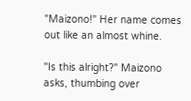"Maizono!" Her name comes out like an almost whine.

"Is this alright?" Maizono asks, thumbing over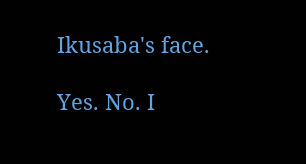Ikusaba's face.

Yes. No. I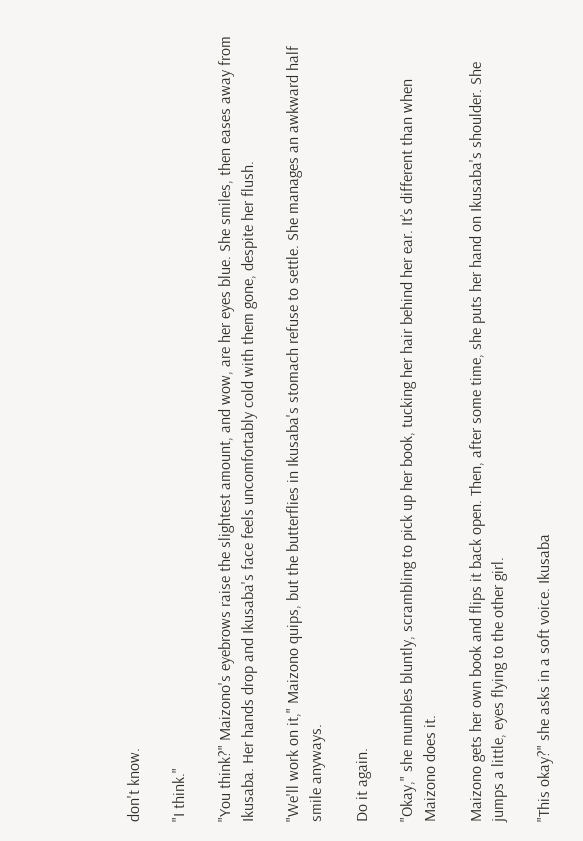don't know.

"I think."

"You think?" Maizono's eyebrows raise the slightest amount, and wow, are her eyes blue. She smiles, then eases away from Ikusaba. Her hands drop and Ikusaba's face feels uncomfortably cold with them gone, despite her flush.

"We'll work on it," Maizono quips, but the butterflies in Ikusaba's stomach refuse to settle. She manages an awkward half smile anyways.

Do it again.

"Okay," she mumbles bluntly, scrambling to pick up her book, tucking her hair behind her ear. It’s different than when Maizono does it.

Maizono gets her own book and flips it back open. Then, after some time, she puts her hand on Ikusaba's shoulder. She jumps a little, eyes flying to the other girl.

"This okay?" she asks in a soft voice. Ikusaba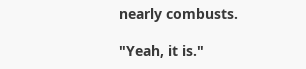nearly combusts.

"Yeah, it is."